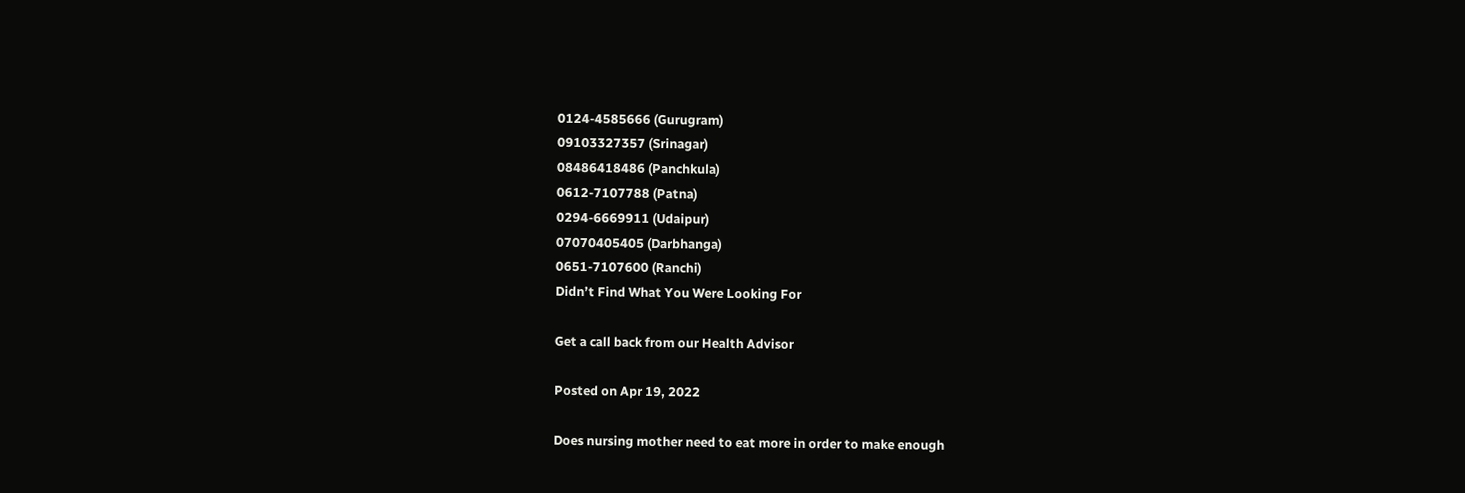0124-4585666 (Gurugram)
09103327357 (Srinagar)
08486418486 (Panchkula)
0612-7107788 (Patna)
0294-6669911 (Udaipur)
07070405405 (Darbhanga)
0651-7107600 (Ranchi)
Didn’t Find What You Were Looking For

Get a call back from our Health Advisor

Posted on Apr 19, 2022

Does nursing mother need to eat more in order to make enough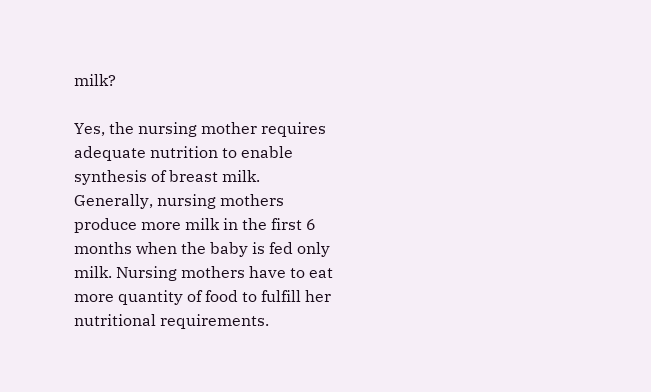milk?

Yes, the nursing mother requires adequate nutrition to enable synthesis of breast milk. Generally, nursing mothers produce more milk in the first 6 months when the baby is fed only milk. Nursing mothers have to eat more quantity of food to fulfill her nutritional requirements.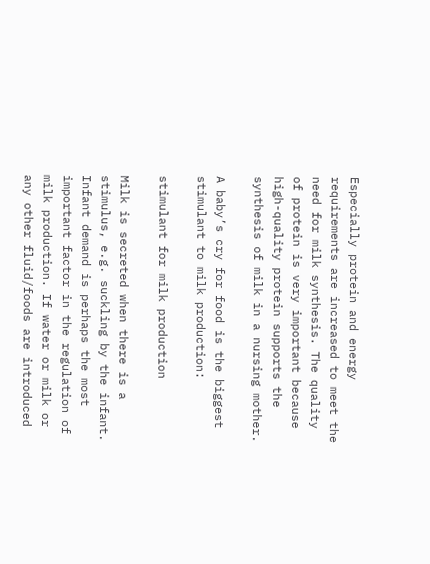Especially protein and energy requirements are increased to meet the need for milk synthesis. The quality of protein is very important because high-quality protein supports the synthesis of milk in a nursing mother.

A baby’s cry for food is the biggest stimulant to milk production:

stimulant for milk production

Milk is secreted when there is a stimulus, e.g. suckling by the infant. Infant demand is perhaps the most important factor in the regulation of milk production. If water or milk or any other fluid/foods are introduced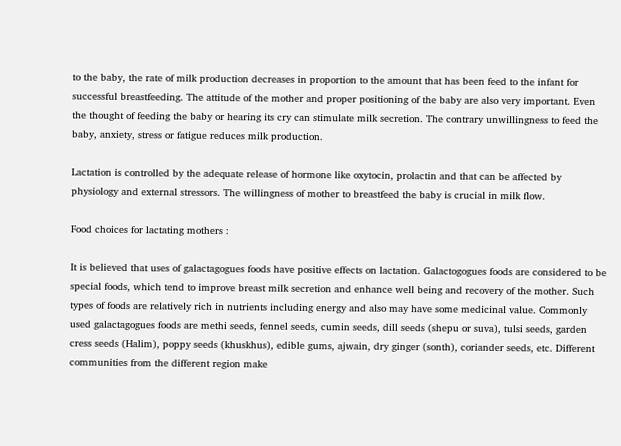to the baby, the rate of milk production decreases in proportion to the amount that has been feed to the infant for successful breastfeeding. The attitude of the mother and proper positioning of the baby are also very important. Even the thought of feeding the baby or hearing its cry can stimulate milk secretion. The contrary unwillingness to feed the baby, anxiety, stress or fatigue reduces milk production.

Lactation is controlled by the adequate release of hormone like oxytocin, prolactin and that can be affected by physiology and external stressors. The willingness of mother to breastfeed the baby is crucial in milk flow.

Food choices for lactating mothers :

It is believed that uses of galactagogues foods have positive effects on lactation. Galactogogues foods are considered to be special foods, which tend to improve breast milk secretion and enhance well being and recovery of the mother. Such types of foods are relatively rich in nutrients including energy and also may have some medicinal value. Commonly used galactagogues foods are methi seeds, fennel seeds, cumin seeds, dill seeds (shepu or suva), tulsi seeds, garden cress seeds (Halim), poppy seeds (khuskhus), edible gums, ajwain, dry ginger (sonth), coriander seeds, etc. Different communities from the different region make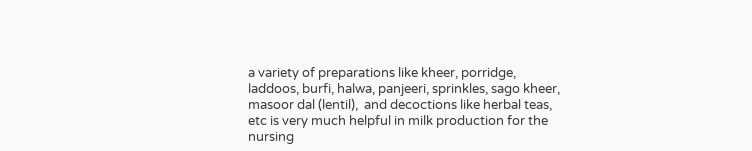a variety of preparations like kheer, porridge, laddoos, burfi, halwa, panjeeri, sprinkles, sago kheer, masoor dal (lentil),  and decoctions like herbal teas, etc is very much helpful in milk production for the nursing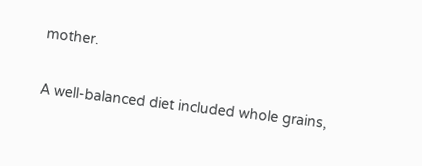mother.

A well-balanced diet included whole grains,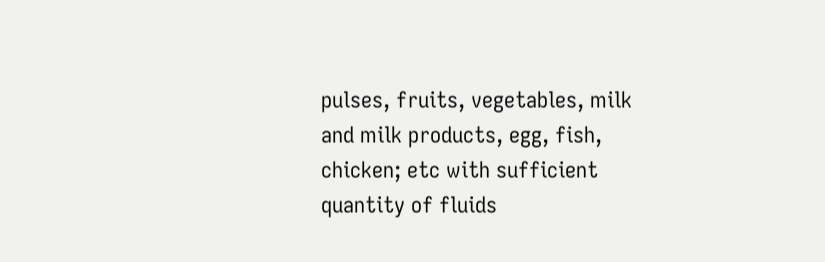pulses, fruits, vegetables, milk and milk products, egg, fish, chicken; etc with sufficient quantity of fluids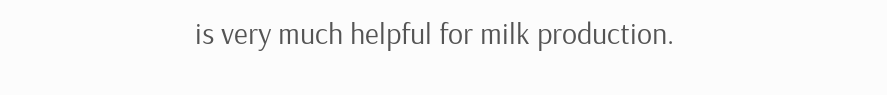is very much helpful for milk production.